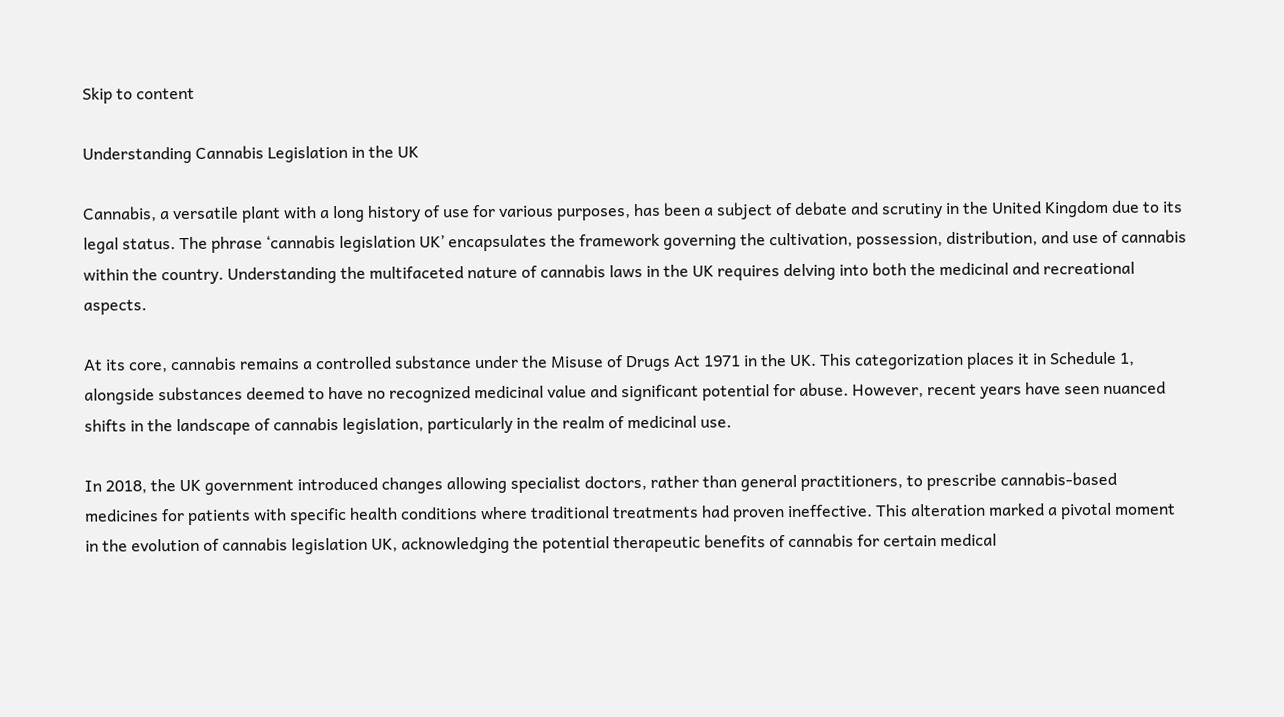Skip to content

Understanding Cannabis Legislation in the UK

Cannabis, a versatile plant with a long history of use for various purposes, has been a subject of debate and scrutiny in the United Kingdom due to its legal status. The phrase ‘cannabis legislation UK’ encapsulates the framework governing the cultivation, possession, distribution, and use of cannabis within the country. Understanding the multifaceted nature of cannabis laws in the UK requires delving into both the medicinal and recreational aspects.

At its core, cannabis remains a controlled substance under the Misuse of Drugs Act 1971 in the UK. This categorization places it in Schedule 1, alongside substances deemed to have no recognized medicinal value and significant potential for abuse. However, recent years have seen nuanced shifts in the landscape of cannabis legislation, particularly in the realm of medicinal use.

In 2018, the UK government introduced changes allowing specialist doctors, rather than general practitioners, to prescribe cannabis-based medicines for patients with specific health conditions where traditional treatments had proven ineffective. This alteration marked a pivotal moment in the evolution of cannabis legislation UK, acknowledging the potential therapeutic benefits of cannabis for certain medical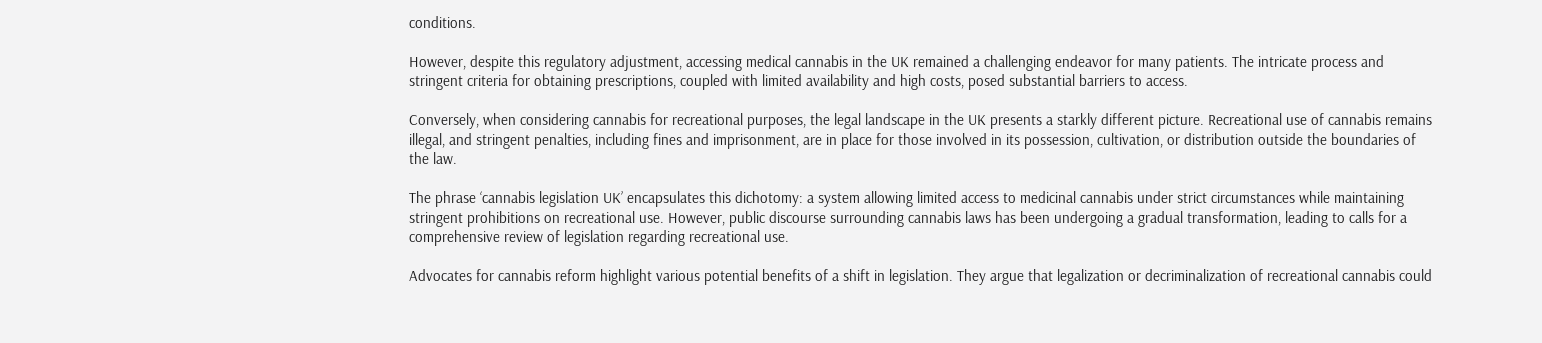conditions.

However, despite this regulatory adjustment, accessing medical cannabis in the UK remained a challenging endeavor for many patients. The intricate process and stringent criteria for obtaining prescriptions, coupled with limited availability and high costs, posed substantial barriers to access.

Conversely, when considering cannabis for recreational purposes, the legal landscape in the UK presents a starkly different picture. Recreational use of cannabis remains illegal, and stringent penalties, including fines and imprisonment, are in place for those involved in its possession, cultivation, or distribution outside the boundaries of the law.

The phrase ‘cannabis legislation UK’ encapsulates this dichotomy: a system allowing limited access to medicinal cannabis under strict circumstances while maintaining stringent prohibitions on recreational use. However, public discourse surrounding cannabis laws has been undergoing a gradual transformation, leading to calls for a comprehensive review of legislation regarding recreational use.

Advocates for cannabis reform highlight various potential benefits of a shift in legislation. They argue that legalization or decriminalization of recreational cannabis could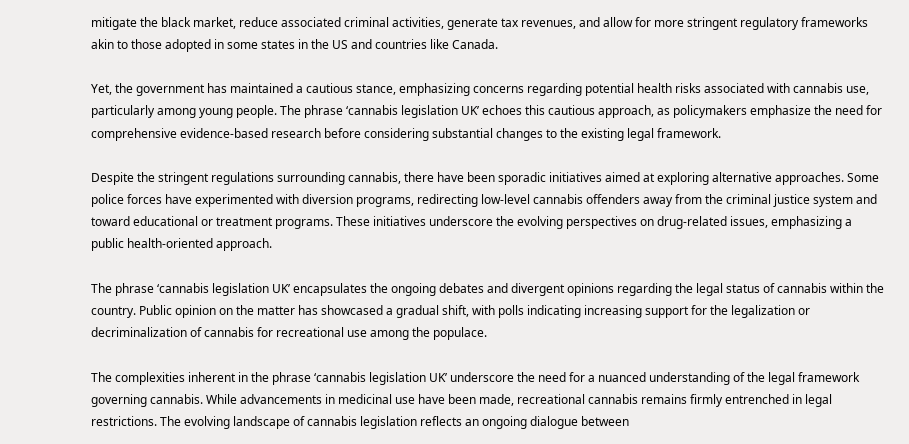mitigate the black market, reduce associated criminal activities, generate tax revenues, and allow for more stringent regulatory frameworks akin to those adopted in some states in the US and countries like Canada.

Yet, the government has maintained a cautious stance, emphasizing concerns regarding potential health risks associated with cannabis use, particularly among young people. The phrase ‘cannabis legislation UK’ echoes this cautious approach, as policymakers emphasize the need for comprehensive evidence-based research before considering substantial changes to the existing legal framework.

Despite the stringent regulations surrounding cannabis, there have been sporadic initiatives aimed at exploring alternative approaches. Some police forces have experimented with diversion programs, redirecting low-level cannabis offenders away from the criminal justice system and toward educational or treatment programs. These initiatives underscore the evolving perspectives on drug-related issues, emphasizing a public health-oriented approach.

The phrase ‘cannabis legislation UK’ encapsulates the ongoing debates and divergent opinions regarding the legal status of cannabis within the country. Public opinion on the matter has showcased a gradual shift, with polls indicating increasing support for the legalization or decriminalization of cannabis for recreational use among the populace.

The complexities inherent in the phrase ‘cannabis legislation UK’ underscore the need for a nuanced understanding of the legal framework governing cannabis. While advancements in medicinal use have been made, recreational cannabis remains firmly entrenched in legal restrictions. The evolving landscape of cannabis legislation reflects an ongoing dialogue between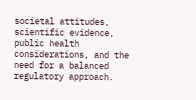societal attitudes, scientific evidence, public health considerations, and the need for a balanced regulatory approach.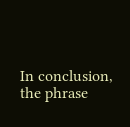In conclusion, the phrase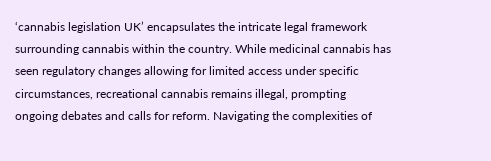‘cannabis legislation UK’ encapsulates the intricate legal framework surrounding cannabis within the country. While medicinal cannabis has seen regulatory changes allowing for limited access under specific circumstances, recreational cannabis remains illegal, prompting ongoing debates and calls for reform. Navigating the complexities of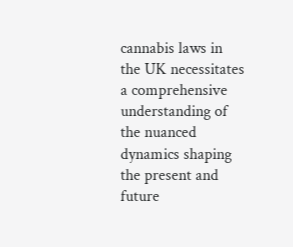cannabis laws in the UK necessitates a comprehensive understanding of the nuanced dynamics shaping the present and future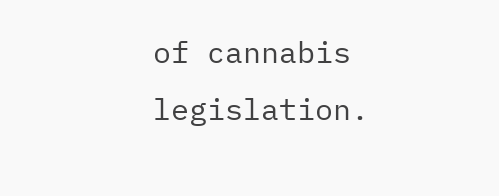of cannabis legislation.